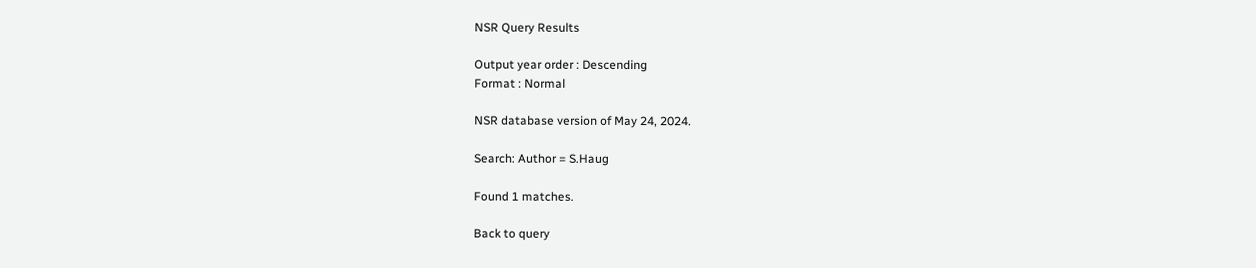NSR Query Results

Output year order : Descending
Format : Normal

NSR database version of May 24, 2024.

Search: Author = S.Haug

Found 1 matches.

Back to query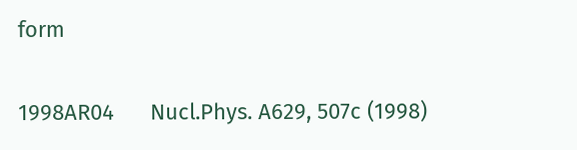form

1998AR04      Nucl.Phys. A629, 507c (1998)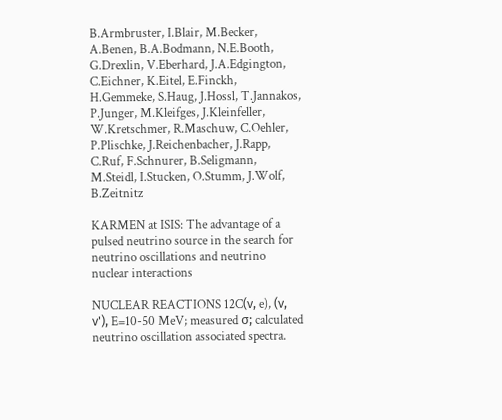B.Armbruster, I.Blair, M.Becker, A.Benen, B.A.Bodmann, N.E.Booth, G.Drexlin, V.Eberhard, J.A.Edgington, C.Eichner, K.Eitel, E.Finckh, H.Gemmeke, S.Haug, J.Hossl, T.Jannakos, P.Junger, M.Kleifges, J.Kleinfeller, W.Kretschmer, R.Maschuw, C.Oehler, P.Plischke, J.Reichenbacher, J.Rapp, C.Ruf, F.Schnurer, B.Seligmann, M.Steidl, I.Stucken, O.Stumm, J.Wolf, B.Zeitnitz

KARMEN at ISIS: The advantage of a pulsed neutrino source in the search for neutrino oscillations and neutrino nuclear interactions

NUCLEAR REACTIONS 12C(ν, e), (ν, ν'), E=10-50 MeV; measured σ; calculated neutrino oscillation associated spectra.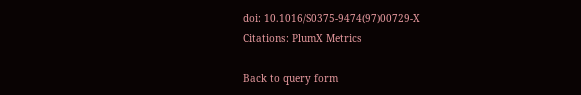doi: 10.1016/S0375-9474(97)00729-X
Citations: PlumX Metrics

Back to query form